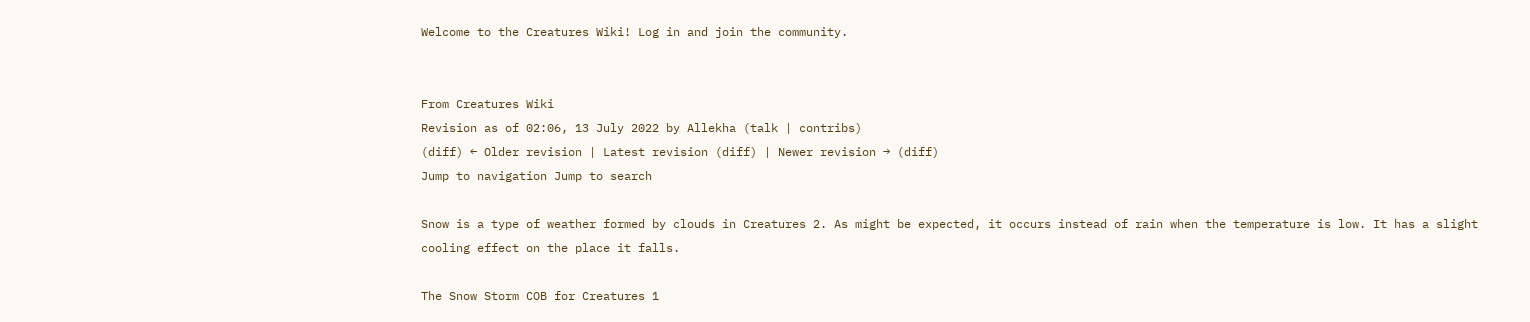Welcome to the Creatures Wiki! Log in and join the community.


From Creatures Wiki
Revision as of 02:06, 13 July 2022 by Allekha (talk | contribs)
(diff) ← Older revision | Latest revision (diff) | Newer revision → (diff)
Jump to navigation Jump to search

Snow is a type of weather formed by clouds in Creatures 2. As might be expected, it occurs instead of rain when the temperature is low. It has a slight cooling effect on the place it falls.

The Snow Storm COB for Creatures 1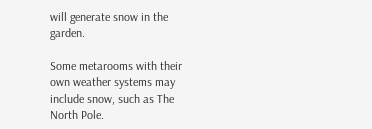will generate snow in the garden.

Some metarooms with their own weather systems may include snow, such as The North Pole.